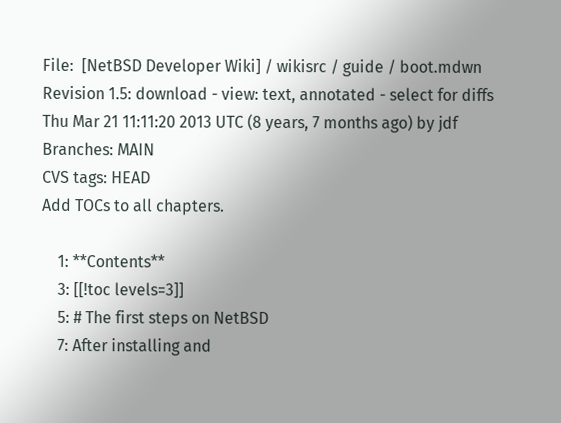File:  [NetBSD Developer Wiki] / wikisrc / guide / boot.mdwn
Revision 1.5: download - view: text, annotated - select for diffs
Thu Mar 21 11:11:20 2013 UTC (8 years, 7 months ago) by jdf
Branches: MAIN
CVS tags: HEAD
Add TOCs to all chapters.

    1: **Contents**
    3: [[!toc levels=3]]
    5: # The first steps on NetBSD
    7: After installing and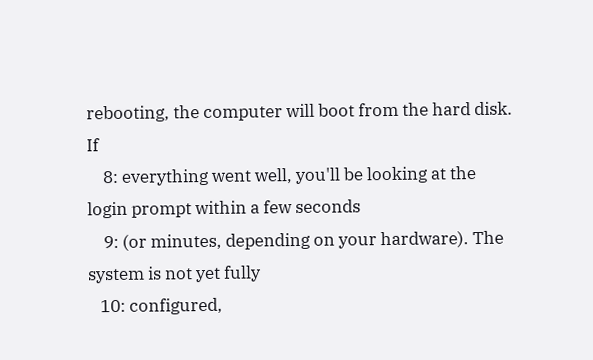rebooting, the computer will boot from the hard disk. If
    8: everything went well, you'll be looking at the login prompt within a few seconds
    9: (or minutes, depending on your hardware). The system is not yet fully
   10: configured,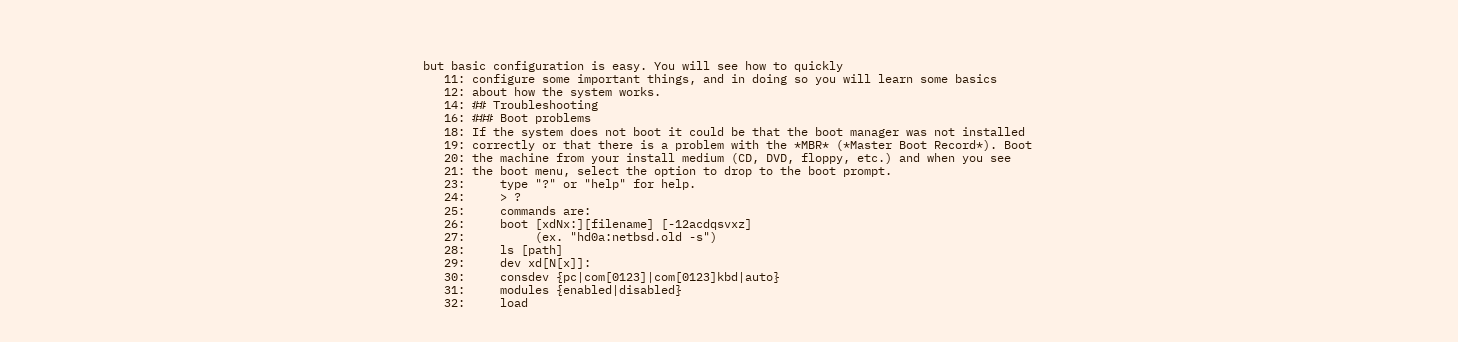but basic configuration is easy. You will see how to quickly
   11: configure some important things, and in doing so you will learn some basics
   12: about how the system works.
   14: ## Troubleshooting
   16: ### Boot problems
   18: If the system does not boot it could be that the boot manager was not installed
   19: correctly or that there is a problem with the *MBR* (*Master Boot Record*). Boot
   20: the machine from your install medium (CD, DVD, floppy, etc.) and when you see
   21: the boot menu, select the option to drop to the boot prompt.
   23:     type "?" or "help" for help.
   24:     > ?
   25:     commands are:
   26:     boot [xdNx:][filename] [-12acdqsvxz]
   27:          (ex. "hd0a:netbsd.old -s")
   28:     ls [path]
   29:     dev xd[N[x]]:
   30:     consdev {pc|com[0123]|com[0123]kbd|auto}
   31:     modules {enabled|disabled}
   32:     load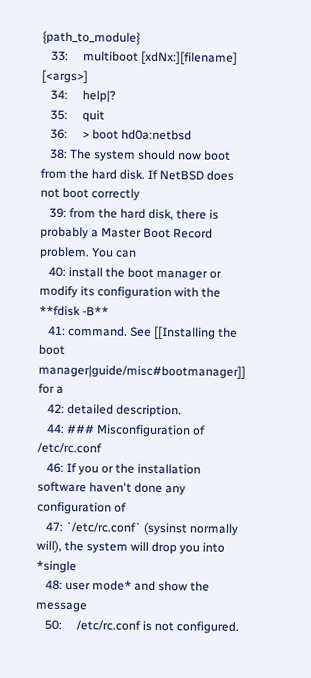{path_to_module}
   33:     multiboot [xdNx:][filename] [<args>]
   34:     help|?
   35:     quit
   36:     > boot hd0a:netbsd
   38: The system should now boot from the hard disk. If NetBSD does not boot correctly
   39: from the hard disk, there is probably a Master Boot Record problem. You can
   40: install the boot manager or modify its configuration with the **fdisk -B**
   41: command. See [[Installing the boot manager|guide/misc#bootmanager]] for a
   42: detailed description.
   44: ### Misconfiguration of /etc/rc.conf
   46: If you or the installation software haven't done any configuration of
   47: `/etc/rc.conf` (sysinst normally will), the system will drop you into *single
   48: user mode* and show the message
   50:     /etc/rc.conf is not configured.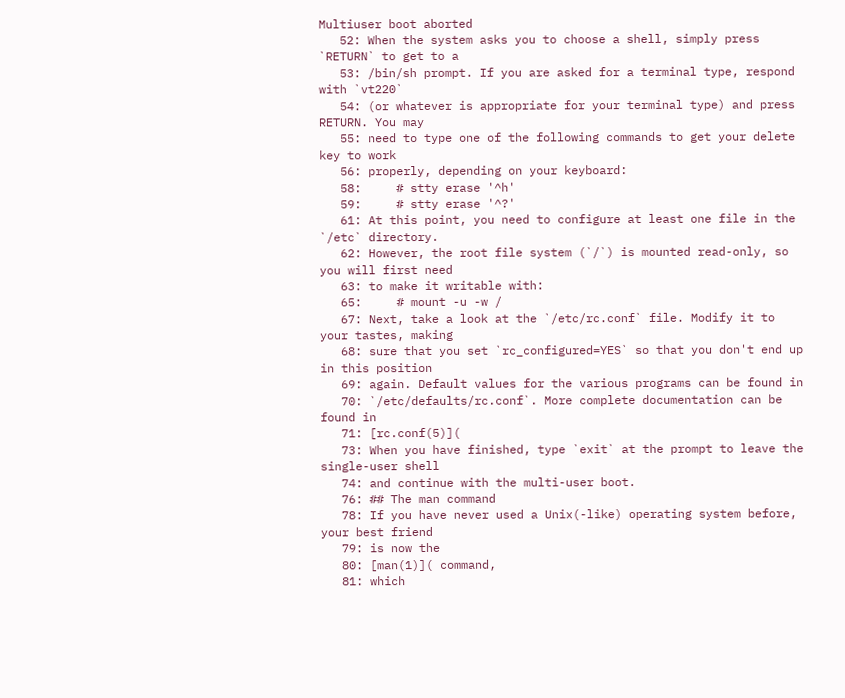Multiuser boot aborted
   52: When the system asks you to choose a shell, simply press `RETURN` to get to a
   53: /bin/sh prompt. If you are asked for a terminal type, respond with `vt220`
   54: (or whatever is appropriate for your terminal type) and press RETURN. You may
   55: need to type one of the following commands to get your delete key to work
   56: properly, depending on your keyboard:
   58:     # stty erase '^h'
   59:     # stty erase '^?'
   61: At this point, you need to configure at least one file in the `/etc` directory.
   62: However, the root file system (`/`) is mounted read-only, so you will first need
   63: to make it writable with:
   65:     # mount -u -w /
   67: Next, take a look at the `/etc/rc.conf` file. Modify it to your tastes, making
   68: sure that you set `rc_configured=YES` so that you don't end up in this position
   69: again. Default values for the various programs can be found in
   70: `/etc/defaults/rc.conf`. More complete documentation can be found in
   71: [rc.conf(5)](
   73: When you have finished, type `exit` at the prompt to leave the single-user shell
   74: and continue with the multi-user boot.
   76: ## The man command
   78: If you have never used a Unix(-like) operating system before, your best friend
   79: is now the
   80: [man(1)]( command,
   81: which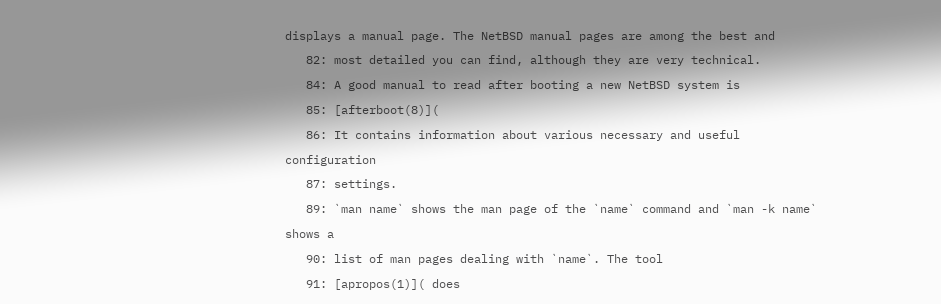displays a manual page. The NetBSD manual pages are among the best and
   82: most detailed you can find, although they are very technical.
   84: A good manual to read after booting a new NetBSD system is
   85: [afterboot(8)](
   86: It contains information about various necessary and useful configuration
   87: settings.
   89: `man name` shows the man page of the `name` command and `man -k name` shows a
   90: list of man pages dealing with `name`. The tool
   91: [apropos(1)]( does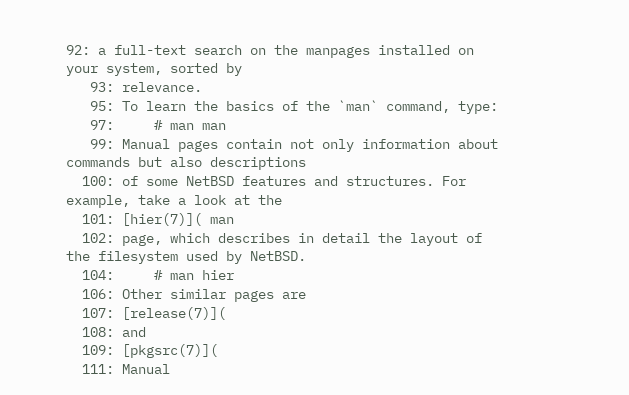92: a full-text search on the manpages installed on your system, sorted by
   93: relevance.
   95: To learn the basics of the `man` command, type:
   97:     # man man
   99: Manual pages contain not only information about commands but also descriptions
  100: of some NetBSD features and structures. For example, take a look at the
  101: [hier(7)]( man
  102: page, which describes in detail the layout of the filesystem used by NetBSD.
  104:     # man hier
  106: Other similar pages are
  107: [release(7)](
  108: and
  109: [pkgsrc(7)](
  111: Manual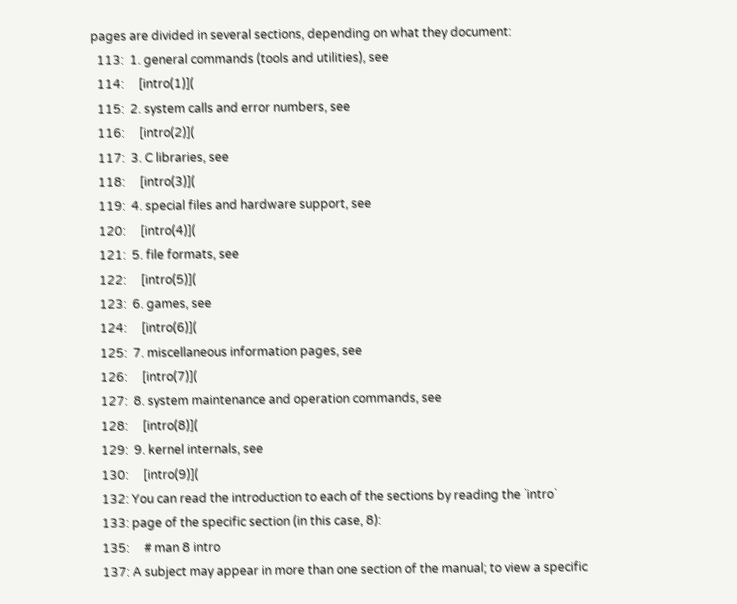pages are divided in several sections, depending on what they document:
  113:  1. general commands (tools and utilities), see
  114:     [intro(1)](
  115:  2. system calls and error numbers, see
  116:     [intro(2)](
  117:  3. C libraries, see
  118:     [intro(3)](
  119:  4. special files and hardware support, see
  120:     [intro(4)](
  121:  5. file formats, see
  122:     [intro(5)](
  123:  6. games, see
  124:     [intro(6)](
  125:  7. miscellaneous information pages, see
  126:     [intro(7)](
  127:  8. system maintenance and operation commands, see
  128:     [intro(8)](
  129:  9. kernel internals, see
  130:     [intro(9)](
  132: You can read the introduction to each of the sections by reading the `intro`
  133: page of the specific section (in this case, 8):
  135:     # man 8 intro
  137: A subject may appear in more than one section of the manual; to view a specific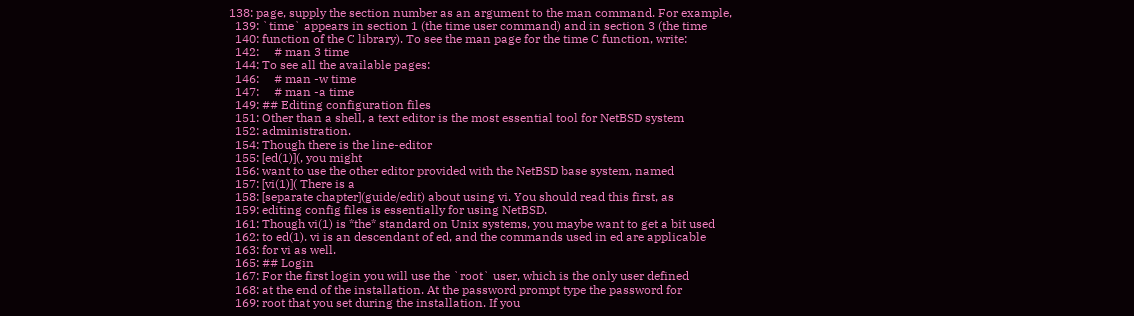138: page, supply the section number as an argument to the man command. For example,
  139: `time` appears in section 1 (the time user command) and in section 3 (the time
  140: function of the C library). To see the man page for the time C function, write:
  142:     # man 3 time
  144: To see all the available pages:
  146:     # man -w time
  147:     # man -a time
  149: ## Editing configuration files
  151: Other than a shell, a text editor is the most essential tool for NetBSD system
  152: administration.
  154: Though there is the line-editor
  155: [ed(1)](, you might
  156: want to use the other editor provided with the NetBSD base system, named
  157: [vi(1)]( There is a
  158: [separate chapter](guide/edit) about using vi. You should read this first, as
  159: editing config files is essentially for using NetBSD.
  161: Though vi(1) is *the* standard on Unix systems, you maybe want to get a bit used
  162: to ed(1). vi is an descendant of ed, and the commands used in ed are applicable
  163: for vi as well.
  165: ## Login
  167: For the first login you will use the `root` user, which is the only user defined
  168: at the end of the installation. At the password prompt type the password for
  169: root that you set during the installation. If you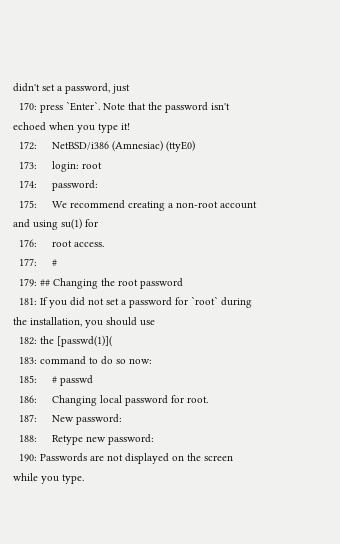didn't set a password, just
  170: press `Enter`. Note that the password isn't echoed when you type it!
  172:     NetBSD/i386 (Amnesiac) (ttyE0)
  173:     login: root
  174:     password:
  175:     We recommend creating a non-root account and using su(1) for
  176:     root access.
  177:     #
  179: ## Changing the root password
  181: If you did not set a password for `root` during the installation, you should use
  182: the [passwd(1)](
  183: command to do so now:
  185:     # passwd
  186:     Changing local password for root.
  187:     New password:
  188:     Retype new password:
  190: Passwords are not displayed on the screen while you type.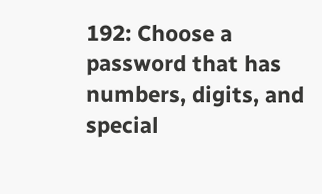192: Choose a password that has numbers, digits, and special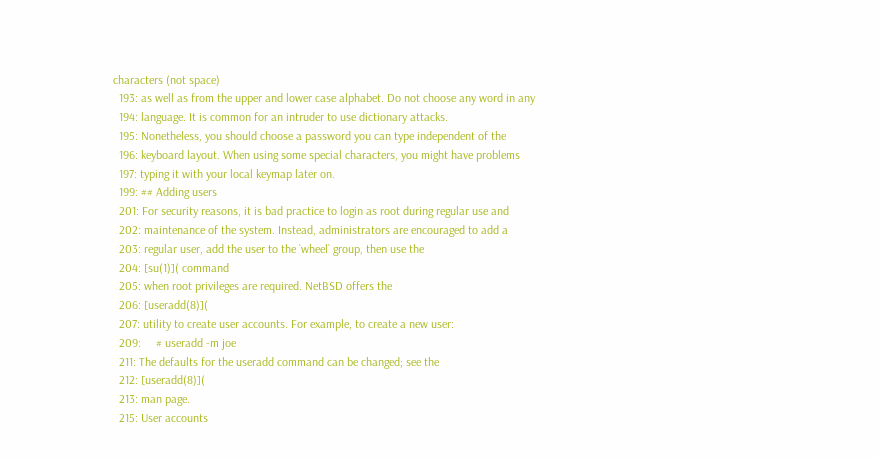characters (not space)
  193: as well as from the upper and lower case alphabet. Do not choose any word in any
  194: language. It is common for an intruder to use dictionary attacks.
  195: Nonetheless, you should choose a password you can type independent of the
  196: keyboard layout. When using some special characters, you might have problems
  197: typing it with your local keymap later on.
  199: ## Adding users
  201: For security reasons, it is bad practice to login as root during regular use and
  202: maintenance of the system. Instead, administrators are encouraged to add a
  203: regular user, add the user to the `wheel` group, then use the
  204: [su(1)]( command
  205: when root privileges are required. NetBSD offers the
  206: [useradd(8)](
  207: utility to create user accounts. For example, to create a new user:
  209:     # useradd -m joe
  211: The defaults for the useradd command can be changed; see the
  212: [useradd(8)](
  213: man page.
  215: User accounts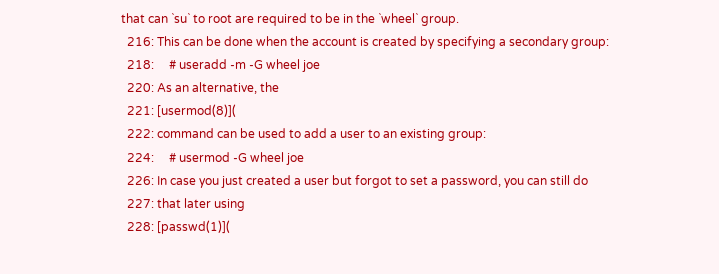that can `su` to root are required to be in the `wheel` group.
  216: This can be done when the account is created by specifying a secondary group:
  218:     # useradd -m -G wheel joe
  220: As an alternative, the
  221: [usermod(8)](
  222: command can be used to add a user to an existing group:
  224:     # usermod -G wheel joe
  226: In case you just created a user but forgot to set a password, you can still do
  227: that later using
  228: [passwd(1)](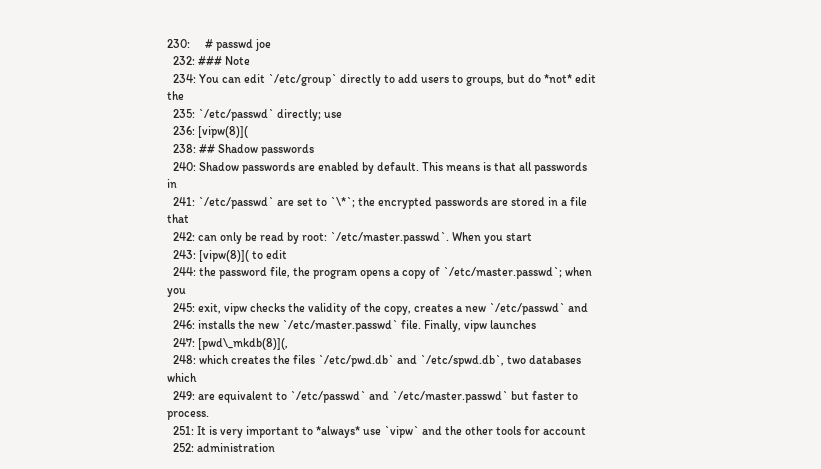230:     # passwd joe
  232: ### Note
  234: You can edit `/etc/group` directly to add users to groups, but do *not* edit the
  235: `/etc/passwd` directly; use
  236: [vipw(8)](
  238: ## Shadow passwords
  240: Shadow passwords are enabled by default. This means is that all passwords in
  241: `/etc/passwd` are set to `\*`; the encrypted passwords are stored in a file that
  242: can only be read by root: `/etc/master.passwd`. When you start
  243: [vipw(8)]( to edit
  244: the password file, the program opens a copy of `/etc/master.passwd`; when you
  245: exit, vipw checks the validity of the copy, creates a new `/etc/passwd` and
  246: installs the new `/etc/master.passwd` file. Finally, vipw launches
  247: [pwd\_mkdb(8)](,
  248: which creates the files `/etc/pwd.db` and `/etc/spwd.db`, two databases which
  249: are equivalent to `/etc/passwd` and `/etc/master.passwd` but faster to process.
  251: It is very important to *always* use `vipw` and the other tools for account
  252: administration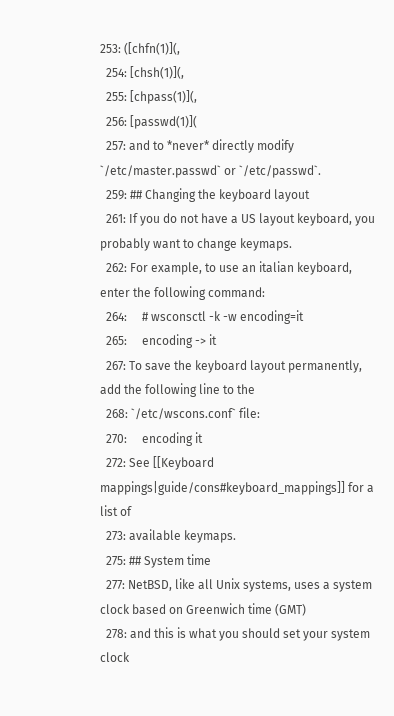253: ([chfn(1)](,
  254: [chsh(1)](,
  255: [chpass(1)](,
  256: [passwd(1)](
  257: and to *never* directly modify `/etc/master.passwd` or `/etc/passwd`.
  259: ## Changing the keyboard layout
  261: If you do not have a US layout keyboard, you probably want to change keymaps.
  262: For example, to use an italian keyboard, enter the following command:
  264:     # wsconsctl -k -w encoding=it
  265:     encoding -> it
  267: To save the keyboard layout permanently, add the following line to the
  268: `/etc/wscons.conf` file:
  270:     encoding it
  272: See [[Keyboard mappings|guide/cons#keyboard_mappings]] for a list of
  273: available keymaps.
  275: ## System time
  277: NetBSD, like all Unix systems, uses a system clock based on Greenwich time (GMT)
  278: and this is what you should set your system clock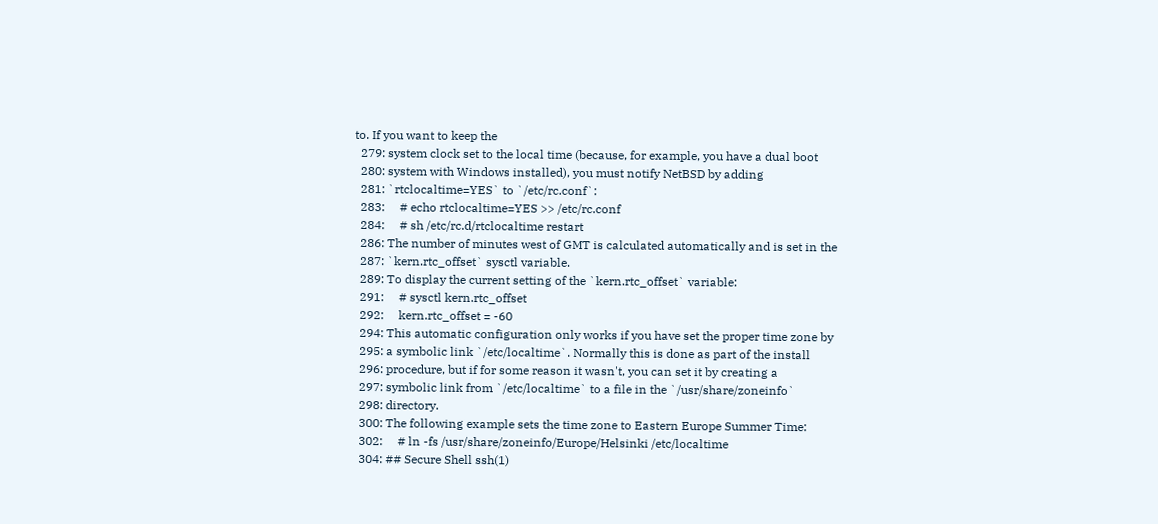to. If you want to keep the
  279: system clock set to the local time (because, for example, you have a dual boot
  280: system with Windows installed), you must notify NetBSD by adding
  281: `rtclocaltime=YES` to `/etc/rc.conf`:
  283:     # echo rtclocaltime=YES >> /etc/rc.conf
  284:     # sh /etc/rc.d/rtclocaltime restart
  286: The number of minutes west of GMT is calculated automatically and is set in the
  287: `kern.rtc_offset` sysctl variable.
  289: To display the current setting of the `kern.rtc_offset` variable:
  291:     # sysctl kern.rtc_offset
  292:     kern.rtc_offset = -60
  294: This automatic configuration only works if you have set the proper time zone by
  295: a symbolic link `/etc/localtime`. Normally this is done as part of the install
  296: procedure, but if for some reason it wasn't, you can set it by creating a
  297: symbolic link from `/etc/localtime` to a file in the `/usr/share/zoneinfo`
  298: directory.
  300: The following example sets the time zone to Eastern Europe Summer Time:
  302:     # ln -fs /usr/share/zoneinfo/Europe/Helsinki /etc/localtime
  304: ## Secure Shell ssh(1)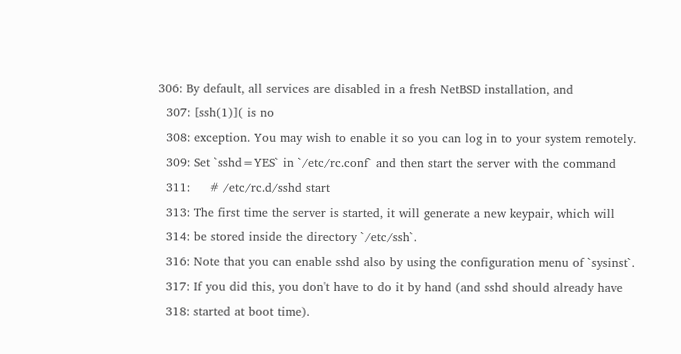306: By default, all services are disabled in a fresh NetBSD installation, and
  307: [ssh(1)]( is no
  308: exception. You may wish to enable it so you can log in to your system remotely.
  309: Set `sshd=YES` in `/etc/rc.conf` and then start the server with the command
  311:     # /etc/rc.d/sshd start
  313: The first time the server is started, it will generate a new keypair, which will
  314: be stored inside the directory `/etc/ssh`.
  316: Note that you can enable sshd also by using the configuration menu of `sysinst`.
  317: If you did this, you don't have to do it by hand (and sshd should already have
  318: started at boot time).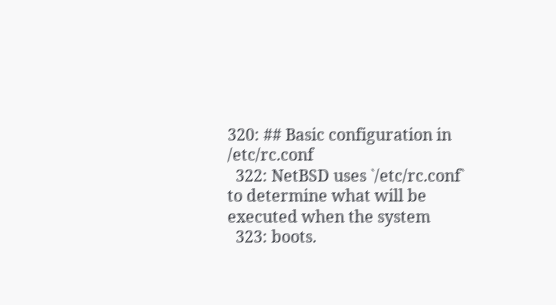320: ## Basic configuration in /etc/rc.conf
  322: NetBSD uses `/etc/rc.conf` to determine what will be executed when the system
  323: boots.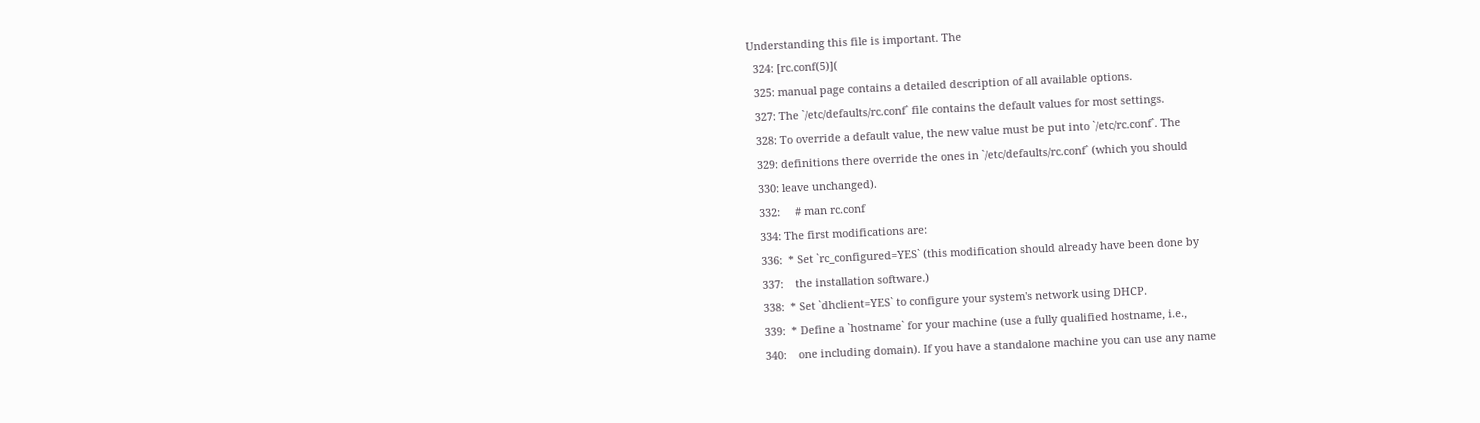Understanding this file is important. The
  324: [rc.conf(5)](
  325: manual page contains a detailed description of all available options.
  327: The `/etc/defaults/rc.conf` file contains the default values for most settings.
  328: To override a default value, the new value must be put into `/etc/rc.conf`. The
  329: definitions there override the ones in `/etc/defaults/rc.conf` (which you should
  330: leave unchanged).
  332:     # man rc.conf
  334: The first modifications are:
  336:  * Set `rc_configured=YES` (this modification should already have been done by
  337:    the installation software.)
  338:  * Set `dhclient=YES` to configure your system's network using DHCP.
  339:  * Define a `hostname` for your machine (use a fully qualified hostname, i.e.,
  340:    one including domain). If you have a standalone machine you can use any name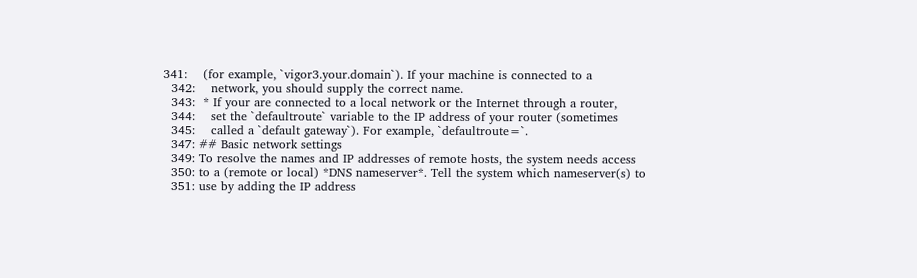341:    (for example, `vigor3.your.domain`). If your machine is connected to a
  342:    network, you should supply the correct name.
  343:  * If your are connected to a local network or the Internet through a router,
  344:    set the `defaultroute` variable to the IP address of your router (sometimes
  345:    called a `default gateway`). For example, `defaultroute=`.
  347: ## Basic network settings
  349: To resolve the names and IP addresses of remote hosts, the system needs access
  350: to a (remote or local) *DNS nameserver*. Tell the system which nameserver(s) to
  351: use by adding the IP address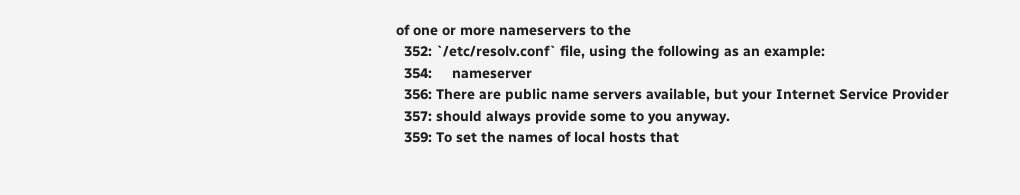of one or more nameservers to the
  352: `/etc/resolv.conf` file, using the following as an example:
  354:     nameserver
  356: There are public name servers available, but your Internet Service Provider
  357: should always provide some to you anyway.
  359: To set the names of local hosts that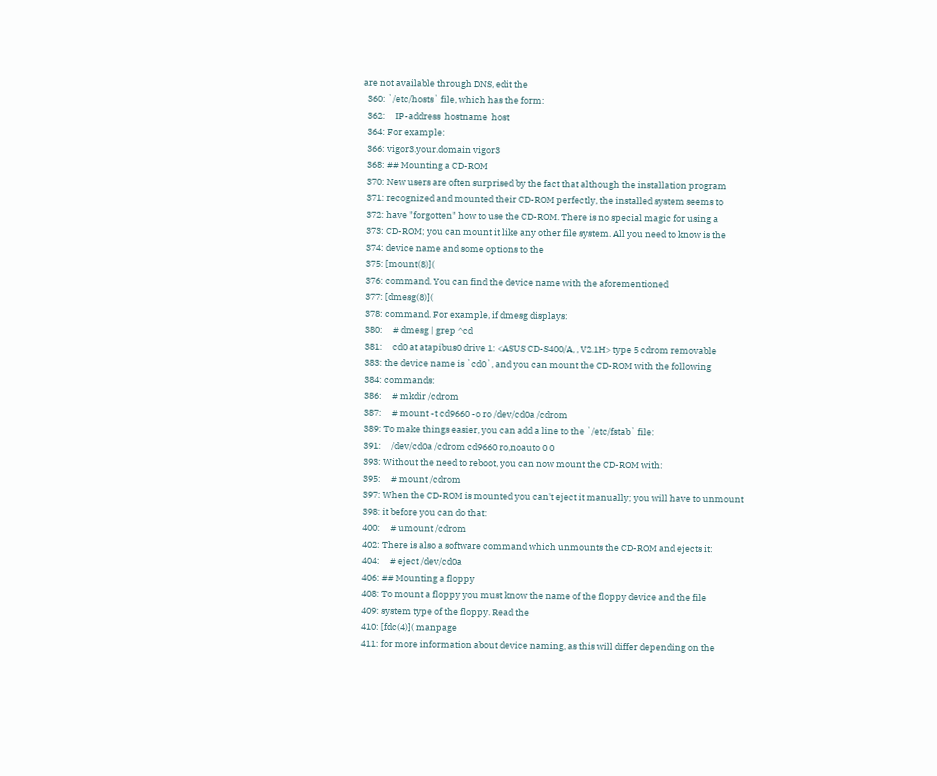are not available through DNS, edit the
  360: `/etc/hosts` file, which has the form:
  362:     IP-address  hostname  host
  364: For example:
  366: vigor3.your.domain vigor3
  368: ## Mounting a CD-ROM
  370: New users are often surprised by the fact that although the installation program
  371: recognized and mounted their CD-ROM perfectly, the installed system seems to
  372: have "forgotten" how to use the CD-ROM. There is no special magic for using a
  373: CD-ROM; you can mount it like any other file system. All you need to know is the
  374: device name and some options to the
  375: [mount(8)](
  376: command. You can find the device name with the aforementioned
  377: [dmesg(8)](
  378: command. For example, if dmesg displays:
  380:     # dmesg | grep ^cd
  381:     cd0 at atapibus0 drive 1: <ASUS CD-S400/A, , V2.1H> type 5 cdrom removable
  383: the device name is `cd0`, and you can mount the CD-ROM with the following
  384: commands:
  386:     # mkdir /cdrom
  387:     # mount -t cd9660 -o ro /dev/cd0a /cdrom
  389: To make things easier, you can add a line to the `/etc/fstab` file:
  391:     /dev/cd0a /cdrom cd9660 ro,noauto 0 0
  393: Without the need to reboot, you can now mount the CD-ROM with:
  395:     # mount /cdrom
  397: When the CD-ROM is mounted you can't eject it manually; you will have to unmount
  398: it before you can do that:
  400:     # umount /cdrom
  402: There is also a software command which unmounts the CD-ROM and ejects it:
  404:     # eject /dev/cd0a
  406: ## Mounting a floppy
  408: To mount a floppy you must know the name of the floppy device and the file
  409: system type of the floppy. Read the
  410: [fdc(4)]( manpage
  411: for more information about device naming, as this will differ depending on the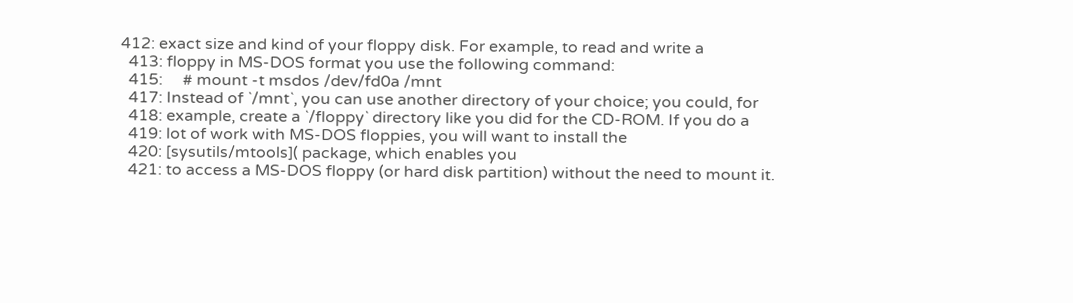412: exact size and kind of your floppy disk. For example, to read and write a
  413: floppy in MS-DOS format you use the following command:
  415:     # mount -t msdos /dev/fd0a /mnt
  417: Instead of `/mnt`, you can use another directory of your choice; you could, for
  418: example, create a `/floppy` directory like you did for the CD-ROM. If you do a
  419: lot of work with MS-DOS floppies, you will want to install the
  420: [sysutils/mtools]( package, which enables you
  421: to access a MS-DOS floppy (or hard disk partition) without the need to mount it.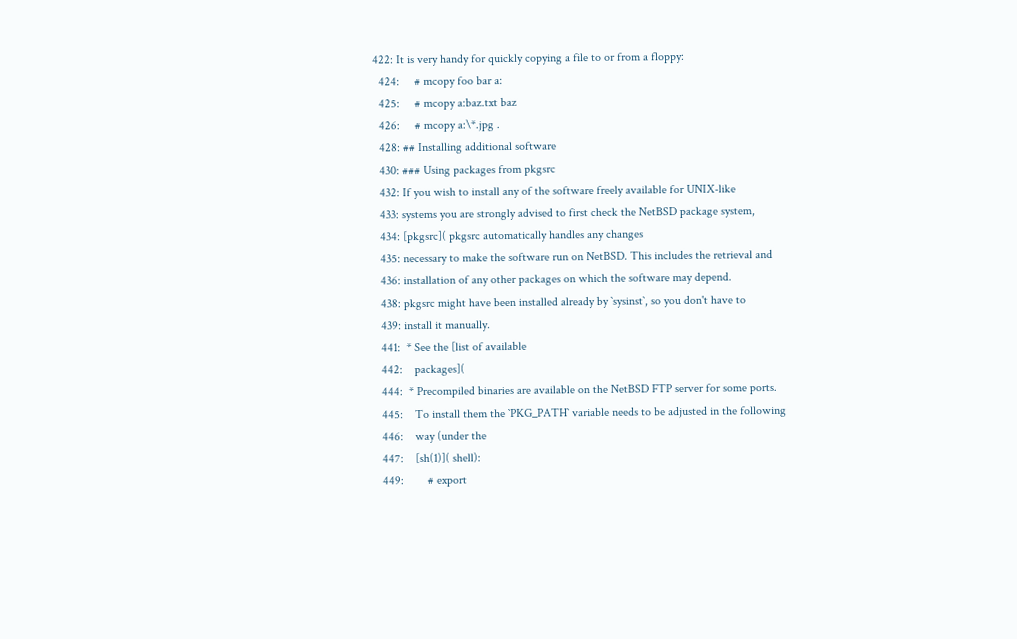422: It is very handy for quickly copying a file to or from a floppy:
  424:     # mcopy foo bar a:
  425:     # mcopy a:baz.txt baz
  426:     # mcopy a:\*.jpg .
  428: ## Installing additional software
  430: ### Using packages from pkgsrc
  432: If you wish to install any of the software freely available for UNIX-like
  433: systems you are strongly advised to first check the NetBSD package system,
  434: [pkgsrc]( pkgsrc automatically handles any changes
  435: necessary to make the software run on NetBSD. This includes the retrieval and
  436: installation of any other packages on which the software may depend.
  438: pkgsrc might have been installed already by `sysinst`, so you don't have to
  439: install it manually.
  441:  * See the [list of available
  442:    packages](
  444:  * Precompiled binaries are available on the NetBSD FTP server for some ports.
  445:    To install them the `PKG_PATH` variable needs to be adjusted in the following
  446:    way (under the
  447:    [sh(1)]( shell):
  449:        # export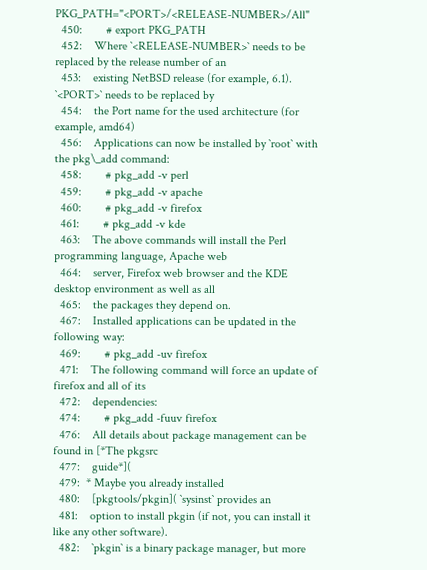PKG_PATH="<PORT>/<RELEASE-NUMBER>/All"
  450:        # export PKG_PATH
  452:    Where `<RELEASE-NUMBER>` needs to be replaced by the release number of an
  453:    existing NetBSD release (for example, 6.1). `<PORT>` needs to be replaced by
  454:    the Port name for the used architecture (for example, amd64)
  456:    Applications can now be installed by `root` with the pkg\_add command:
  458:        # pkg_add -v perl
  459:        # pkg_add -v apache
  460:        # pkg_add -v firefox
  461:        # pkg_add -v kde
  463:    The above commands will install the Perl programming language, Apache web
  464:    server, Firefox web browser and the KDE desktop environment as well as all
  465:    the packages they depend on.
  467:    Installed applications can be updated in the following way:
  469:        # pkg_add -uv firefox
  471:    The following command will force an update of firefox and all of its
  472:    dependencies:
  474:        # pkg_add -fuuv firefox
  476:    All details about package management can be found in [*The pkgsrc
  477:    guide*](
  479:  * Maybe you already installed
  480:    [pkgtools/pkgin]( `sysinst` provides an
  481:    option to install pkgin (if not, you can install it like any other software).
  482:    `pkgin` is a binary package manager, but more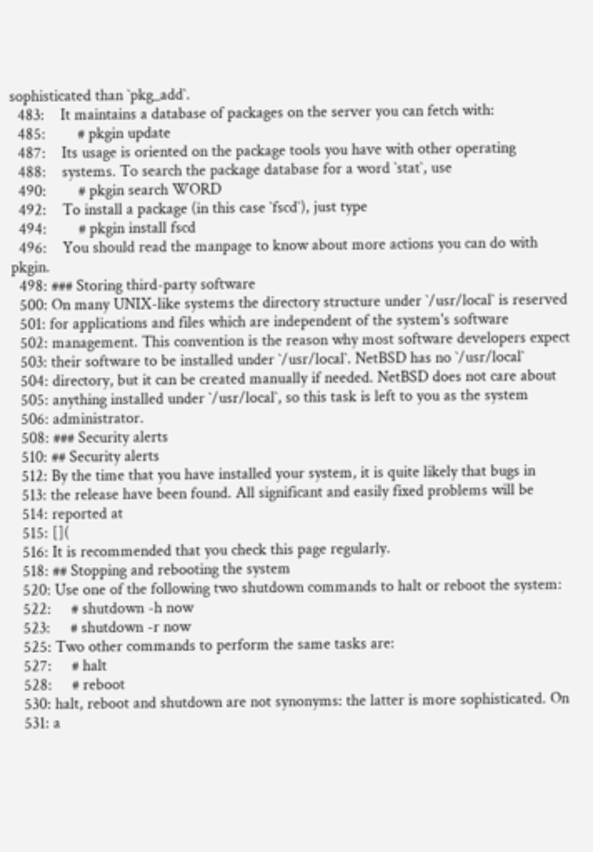sophisticated than `pkg_add`.
  483:    It maintains a database of packages on the server you can fetch with:
  485:        # pkgin update
  487:    Its usage is oriented on the package tools you have with other operating
  488:    systems. To search the package database for a word `stat`, use
  490:        # pkgin search WORD
  492:    To install a package (in this case `fscd`), just type
  494:        # pkgin install fscd
  496:    You should read the manpage to know about more actions you can do with pkgin.
  498: ### Storing third-party software
  500: On many UNIX-like systems the directory structure under `/usr/local` is reserved
  501: for applications and files which are independent of the system's software
  502: management. This convention is the reason why most software developers expect
  503: their software to be installed under `/usr/local`. NetBSD has no `/usr/local`
  504: directory, but it can be created manually if needed. NetBSD does not care about
  505: anything installed under `/usr/local`, so this task is left to you as the system
  506: administrator.
  508: ### Security alerts
  510: ## Security alerts
  512: By the time that you have installed your system, it is quite likely that bugs in
  513: the release have been found. All significant and easily fixed problems will be
  514: reported at
  515: [](
  516: It is recommended that you check this page regularly.
  518: ## Stopping and rebooting the system
  520: Use one of the following two shutdown commands to halt or reboot the system:
  522:     # shutdown -h now
  523:     # shutdown -r now
  525: Two other commands to perform the same tasks are:
  527:     # halt
  528:     # reboot
  530: halt, reboot and shutdown are not synonyms: the latter is more sophisticated. On
  531: a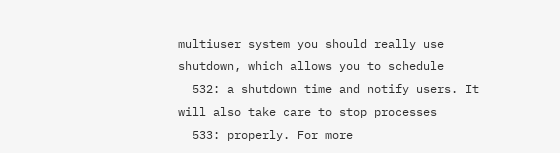multiuser system you should really use shutdown, which allows you to schedule
  532: a shutdown time and notify users. It will also take care to stop processes
  533: properly. For more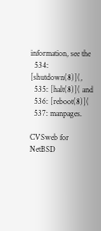information, see the
  534: [shutdown(8)](,
  535: [halt(8)]( and
  536: [reboot(8)](
  537: manpages.

CVSweb for NetBSD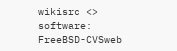wikisrc <> software: FreeBSD-CVSweb